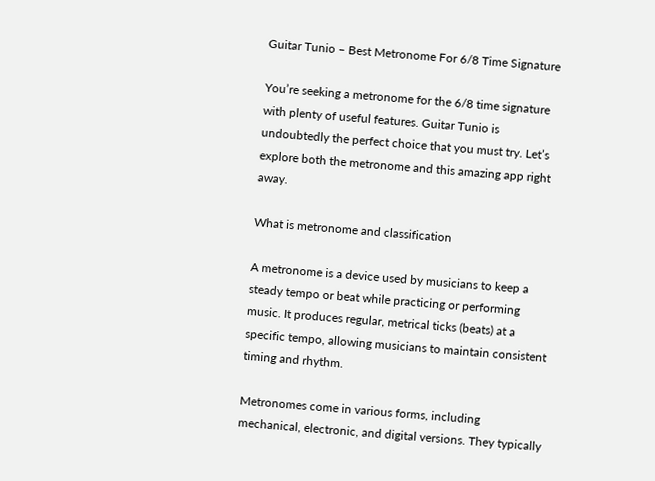Guitar Tunio – Best Metronome For 6/8 Time Signature

You’re seeking a metronome for the 6/8 time signature with plenty of useful features. Guitar Tunio is undoubtedly the perfect choice that you must try. Let’s explore both the metronome and this amazing app right away.

What is metronome and classification

A metronome is a device used by musicians to keep a steady tempo or beat while practicing or performing music. It produces regular, metrical ticks (beats) at a specific tempo, allowing musicians to maintain consistent timing and rhythm.

Metronomes come in various forms, including mechanical, electronic, and digital versions. They typically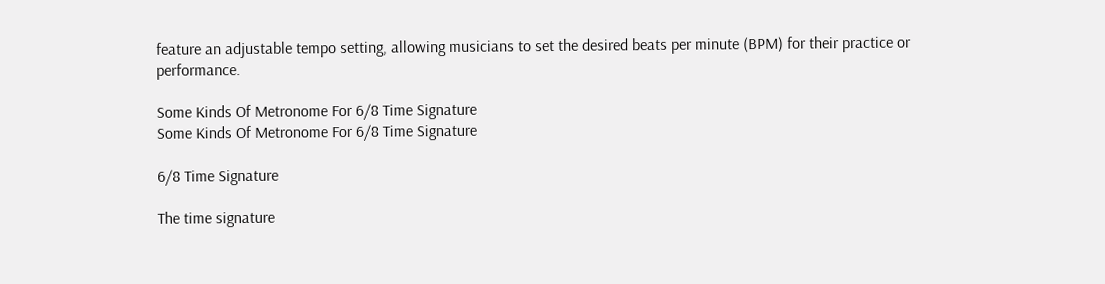feature an adjustable tempo setting, allowing musicians to set the desired beats per minute (BPM) for their practice or performance.

Some Kinds Of Metronome For 6/8 Time Signature
Some Kinds Of Metronome For 6/8 Time Signature

6/8 Time Signature

The time signature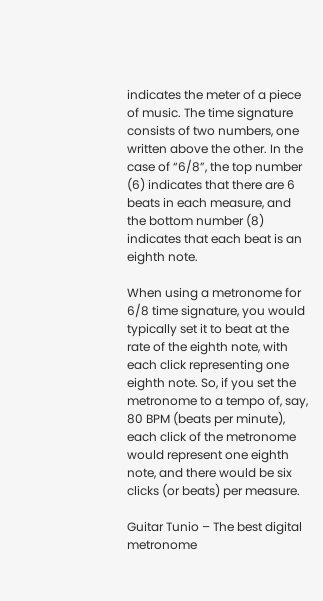indicates the meter of a piece of music. The time signature consists of two numbers, one written above the other. In the case of “6/8”, the top number (6) indicates that there are 6 beats in each measure, and the bottom number (8) indicates that each beat is an eighth note.

When using a metronome for 6/8 time signature, you would typically set it to beat at the rate of the eighth note, with each click representing one eighth note. So, if you set the metronome to a tempo of, say, 80 BPM (beats per minute), each click of the metronome would represent one eighth note, and there would be six clicks (or beats) per measure.

Guitar Tunio – The best digital metronome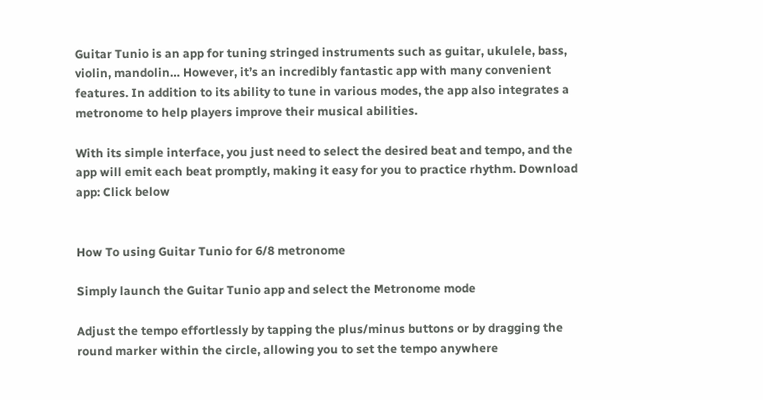Guitar Tunio is an app for tuning stringed instruments such as guitar, ukulele, bass, violin, mandolin… However, it’s an incredibly fantastic app with many convenient features. In addition to its ability to tune in various modes, the app also integrates a metronome to help players improve their musical abilities.

With its simple interface, you just need to select the desired beat and tempo, and the app will emit each beat promptly, making it easy for you to practice rhythm. Download app: Click below


How To using Guitar Tunio for 6/8 metronome

Simply launch the Guitar Tunio app and select the Metronome mode

Adjust the tempo effortlessly by tapping the plus/minus buttons or by dragging the round marker within the circle, allowing you to set the tempo anywhere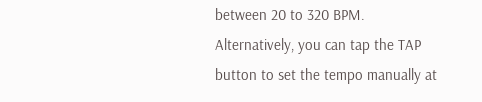between 20 to 320 BPM. Alternatively, you can tap the TAP button to set the tempo manually at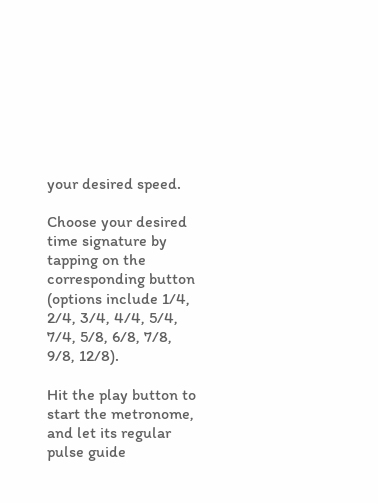your desired speed.

Choose your desired time signature by tapping on the corresponding button (options include 1/4, 2/4, 3/4, 4/4, 5/4, 7/4, 5/8, 6/8, 7/8, 9/8, 12/8).

Hit the play button to start the metronome, and let its regular pulse guide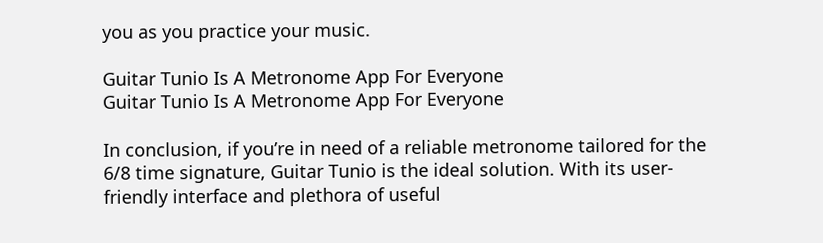you as you practice your music.

Guitar Tunio Is A Metronome App For Everyone
Guitar Tunio Is A Metronome App For Everyone

In conclusion, if you’re in need of a reliable metronome tailored for the 6/8 time signature, Guitar Tunio is the ideal solution. With its user-friendly interface and plethora of useful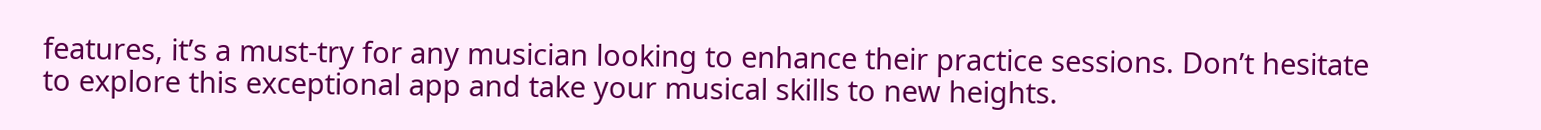features, it’s a must-try for any musician looking to enhance their practice sessions. Don’t hesitate to explore this exceptional app and take your musical skills to new heights.